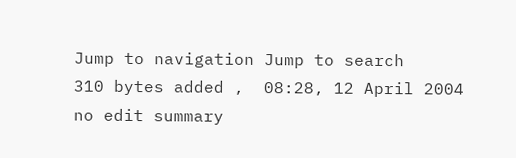Jump to navigation Jump to search
310 bytes added ,  08:28, 12 April 2004
no edit summary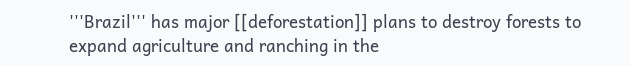'''Brazil''' has major [[deforestation]] plans to destroy forests to expand agriculture and ranching in the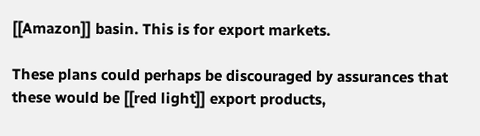[[Amazon]] basin. This is for export markets.

These plans could perhaps be discouraged by assurances that these would be [[red light]] export products,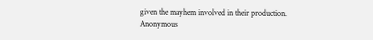given the mayhem involved in their production.
Anonymous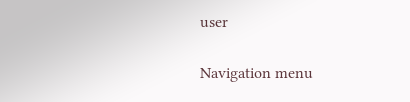user

Navigation menu